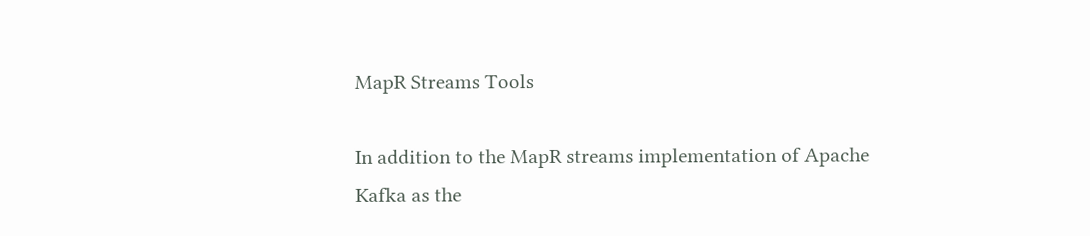MapR Streams Tools

In addition to the MapR streams implementation of Apache Kafka as the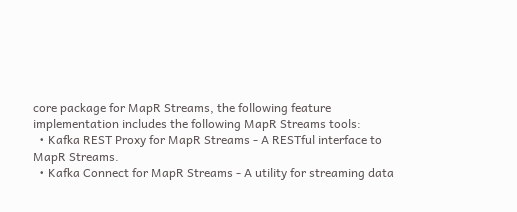core package for MapR Streams, the following feature implementation includes the following MapR Streams tools:
  • Kafka REST Proxy for MapR Streams - A RESTful interface to MapR Streams.
  • Kafka Connect for MapR Streams - A utility for streaming data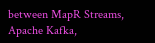between MapR Streams, Apache Kafka,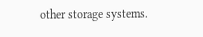other storage systems.